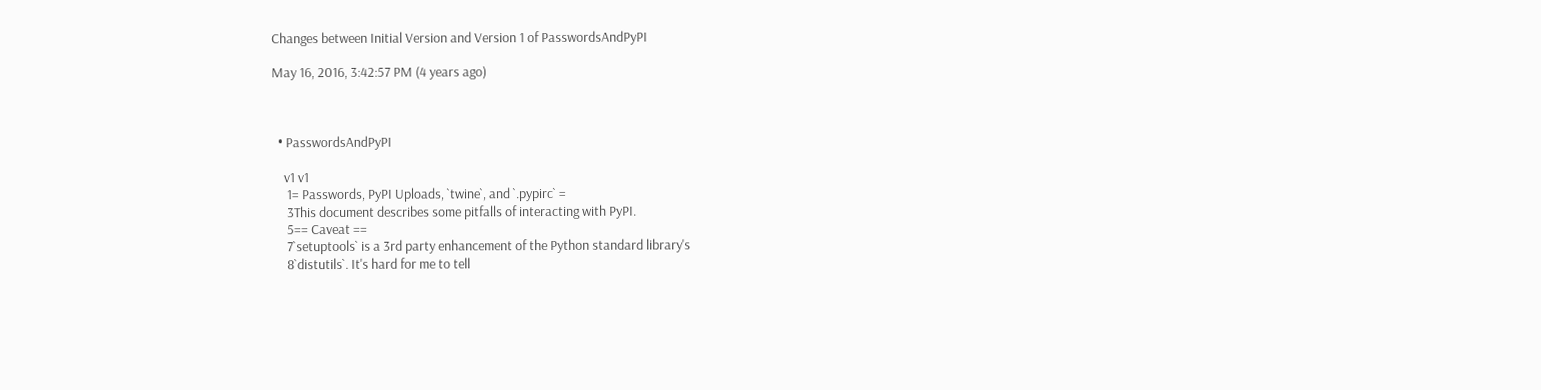Changes between Initial Version and Version 1 of PasswordsAndPyPI

May 16, 2016, 3:42:57 PM (4 years ago)



  • PasswordsAndPyPI

    v1 v1
     1= Passwords, PyPI Uploads, `twine`, and `.pypirc` =
     3This document describes some pitfalls of interacting with PyPI.
     5== Caveat ==
     7`setuptools` is a 3rd party enhancement of the Python standard library's
     8`distutils`. It's hard for me to tell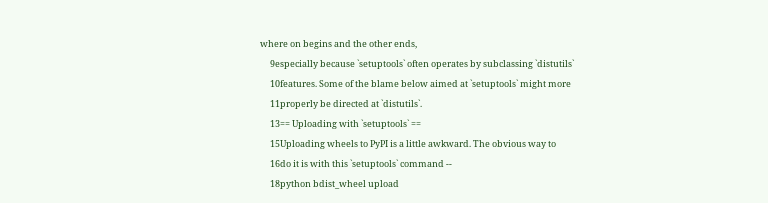where on begins and the other ends,
     9especially because `setuptools` often operates by subclassing `distutils`
     10features. Some of the blame below aimed at `setuptools` might more
     11properly be directed at `distutils`.
     13== Uploading with `setuptools` ==
     15Uploading wheels to PyPI is a little awkward. The obvious way to
     16do it is with this `setuptools` command --
     18python bdist_wheel upload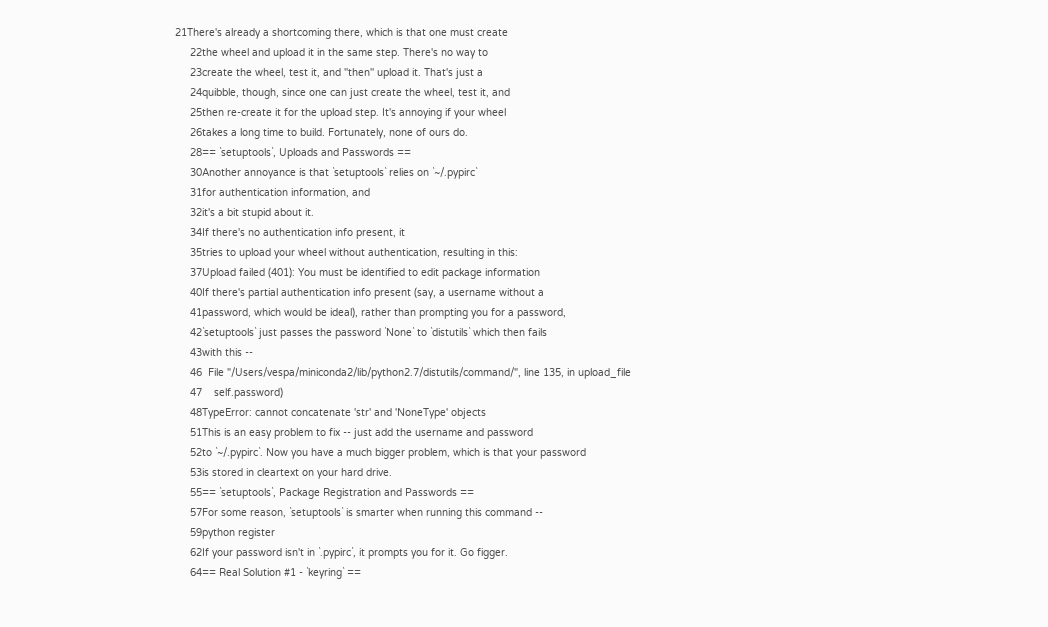21There's already a shortcoming there, which is that one must create
     22the wheel and upload it in the same step. There's no way to
     23create the wheel, test it, and ''then'' upload it. That's just a
     24quibble, though, since one can just create the wheel, test it, and
     25then re-create it for the upload step. It's annoying if your wheel
     26takes a long time to build. Fortunately, none of ours do.
     28== `setuptools`, Uploads and Passwords ==
     30Another annoyance is that `setuptools` relies on `~/.pypirc`
     31for authentication information, and
     32it's a bit stupid about it.
     34If there's no authentication info present, it
     35tries to upload your wheel without authentication, resulting in this:
     37Upload failed (401): You must be identified to edit package information
     40If there's partial authentication info present (say, a username without a
     41password, which would be ideal), rather than prompting you for a password,
     42`setuptools` just passes the password `None` to `distutils` which then fails
     43with this --
     46  File "/Users/vespa/miniconda2/lib/python2.7/distutils/command/", line 135, in upload_file
     47    self.password)
     48TypeError: cannot concatenate 'str' and 'NoneType' objects
     51This is an easy problem to fix -- just add the username and password
     52to `~/.pypirc`. Now you have a much bigger problem, which is that your password
     53is stored in cleartext on your hard drive.
     55== `setuptools`, Package Registration and Passwords ==
     57For some reason, `setuptools` is smarter when running this command --
     59python register
     62If your password isn't in `.pypirc`, it prompts you for it. Go figger.
     64== Real Solution #1 - `keyring` ==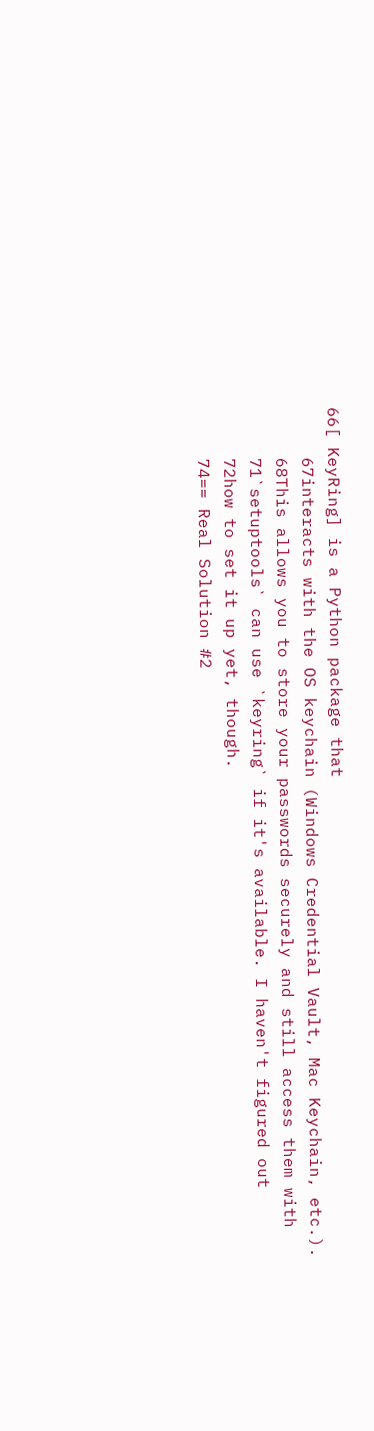66[ KeyRing] is a Python package that
     67interacts with the OS keychain (Windows Credential Vault, Mac Keychain, etc.).
     68This allows you to store your passwords securely and still access them with
     71`setuptools` can use `keyring` if it's available. I haven't figured out
     72how to set it up yet, though.
     74== Real Solution #2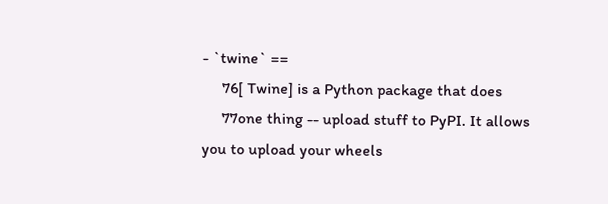- `twine` ==
     76[ Twine] is a Python package that does
     77one thing -- upload stuff to PyPI. It allows you to upload your wheels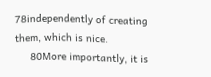78independently of creating them, which is nice.
     80More importantly, it is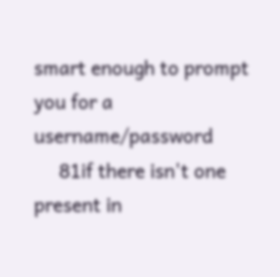smart enough to prompt you for a username/password
     81if there isn't one present in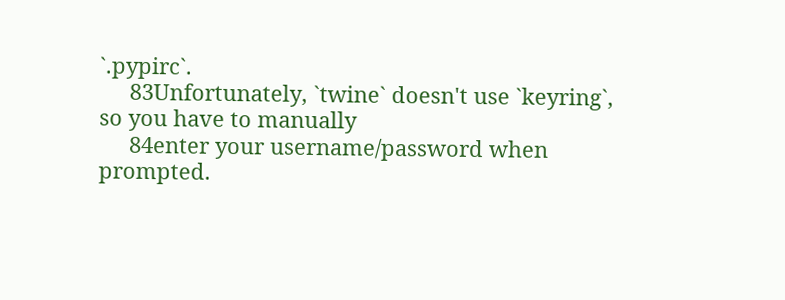`.pypirc`.
     83Unfortunately, `twine` doesn't use `keyring`, so you have to manually
     84enter your username/password when prompted.